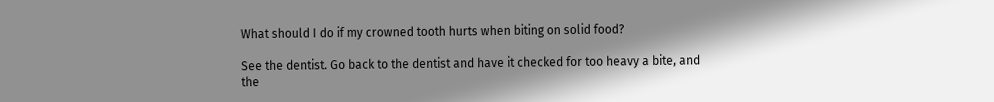What should I do if my crowned tooth hurts when biting on solid food?

See the dentist. Go back to the dentist and have it checked for too heavy a bite, and the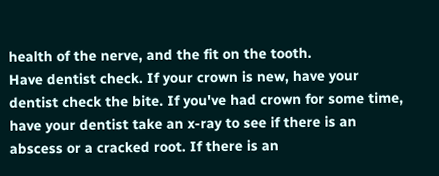health of the nerve, and the fit on the tooth.
Have dentist check. If your crown is new, have your dentist check the bite. If you've had crown for some time, have your dentist take an x-ray to see if there is an abscess or a cracked root. If there is an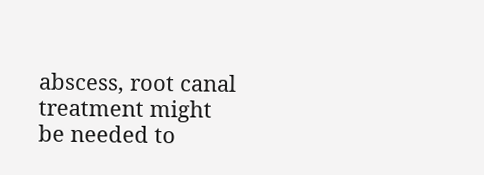abscess, root canal treatment might be needed to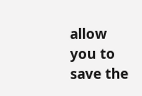allow you to save the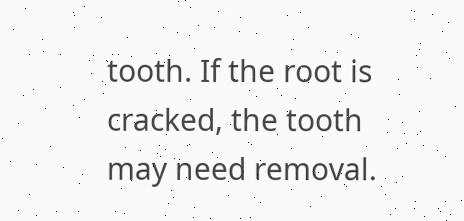tooth. If the root is cracked, the tooth may need removal.